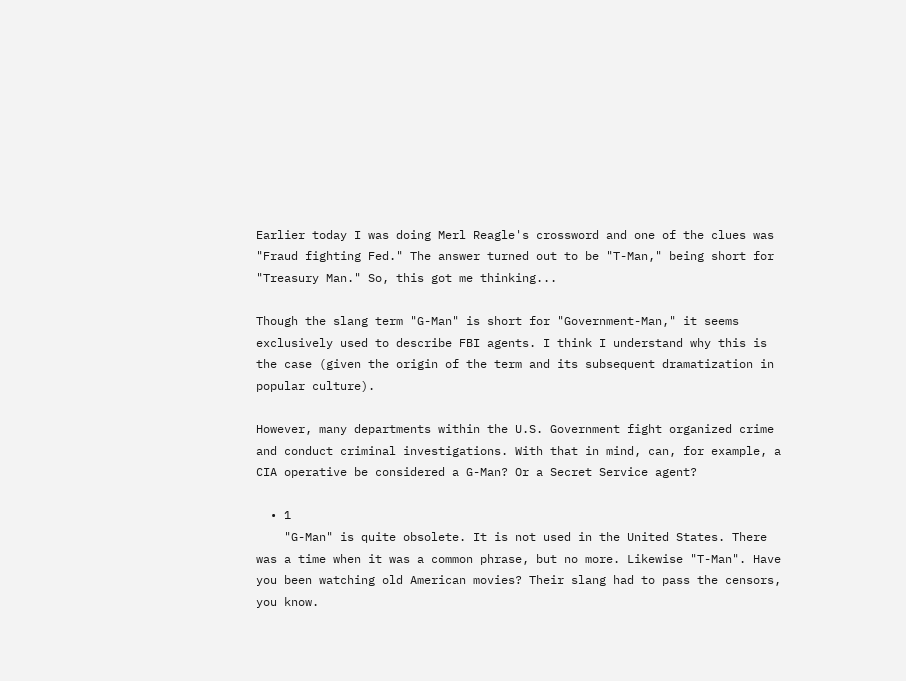Earlier today I was doing Merl Reagle's crossword and one of the clues was "Fraud fighting Fed." The answer turned out to be "T-Man," being short for "Treasury Man." So, this got me thinking...

Though the slang term "G-Man" is short for "Government-Man," it seems exclusively used to describe FBI agents. I think I understand why this is the case (given the origin of the term and its subsequent dramatization in popular culture).

However, many departments within the U.S. Government fight organized crime and conduct criminal investigations. With that in mind, can, for example, a CIA operative be considered a G-Man? Or a Secret Service agent?

  • 1
    "G-Man" is quite obsolete. It is not used in the United States. There was a time when it was a common phrase, but no more. Likewise "T-Man". Have you been watching old American movies? Their slang had to pass the censors, you know.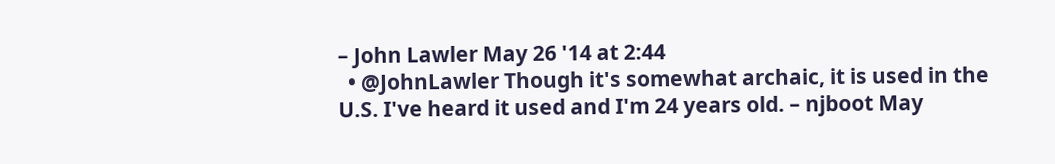– John Lawler May 26 '14 at 2:44
  • @JohnLawler Though it's somewhat archaic, it is used in the U.S. I've heard it used and I'm 24 years old. – njboot May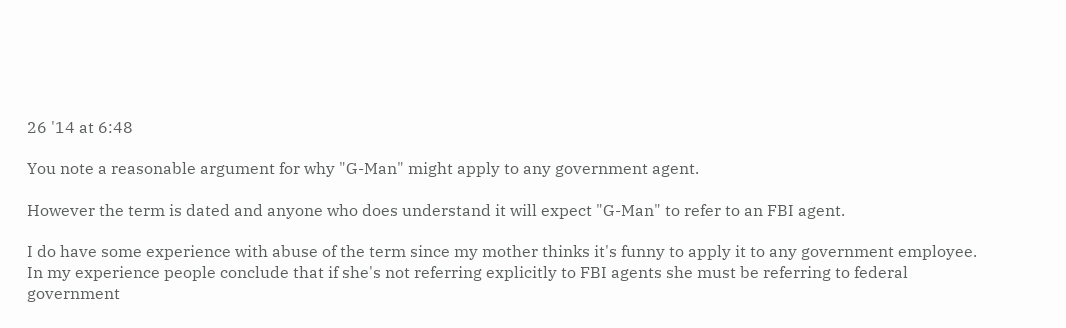26 '14 at 6:48

You note a reasonable argument for why "G-Man" might apply to any government agent.

However the term is dated and anyone who does understand it will expect "G-Man" to refer to an FBI agent.

I do have some experience with abuse of the term since my mother thinks it's funny to apply it to any government employee. In my experience people conclude that if she's not referring explicitly to FBI agents she must be referring to federal government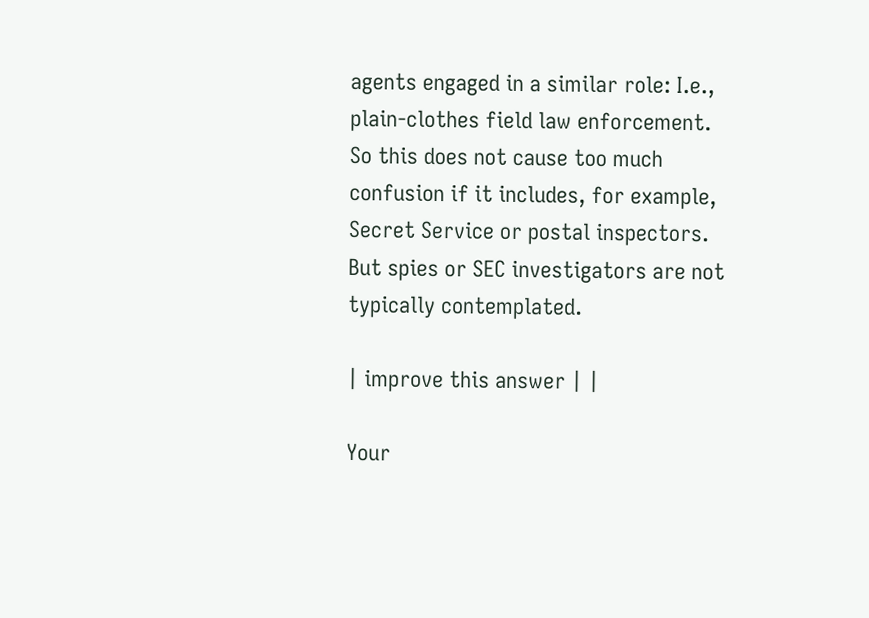agents engaged in a similar role: I.e., plain-clothes field law enforcement. So this does not cause too much confusion if it includes, for example, Secret Service or postal inspectors. But spies or SEC investigators are not typically contemplated.

| improve this answer | |

Your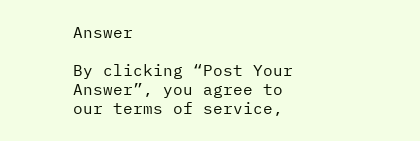Answer

By clicking “Post Your Answer”, you agree to our terms of service,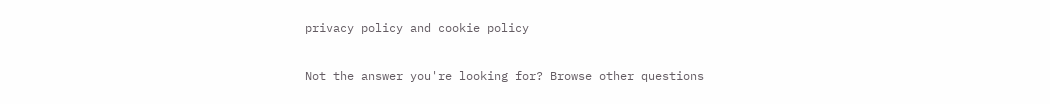privacy policy and cookie policy

Not the answer you're looking for? Browse other questions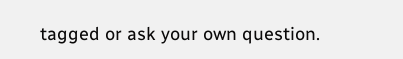tagged or ask your own question.